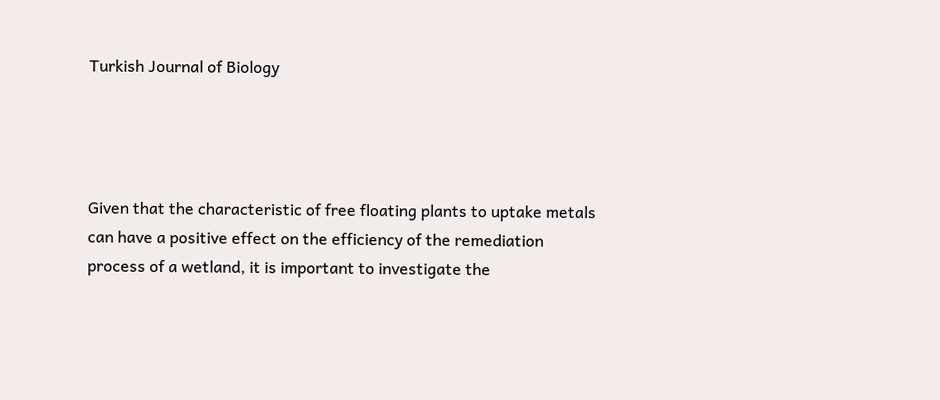Turkish Journal of Biology




Given that the characteristic of free floating plants to uptake metals can have a positive effect on the efficiency of the remediation process of a wetland, it is important to investigate the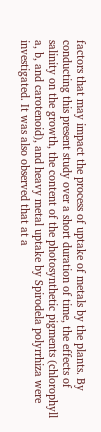factors that may impact the process of uptake of metals by the plants. By conducting this present study over a short duration of time, the effects of salinity on the growth, the content of the photosynthetic pigments (chlorophyll a, b, and carotenoid), and heavy metal uptake by Spirodela polyrrhiza were investigated. It was also observed that at a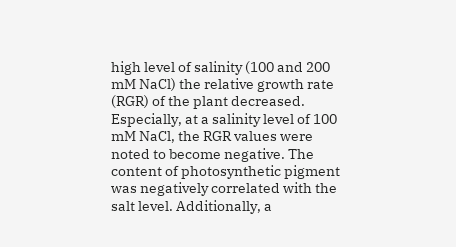high level of salinity (100 and 200 mM NaCl) the relative growth rate (RGR) of the plant decreased. Especially, at a salinity level of 100 mM NaCl, the RGR values were noted to become negative. The content of photosynthetic pigment was negatively correlated with the salt level. Additionally, a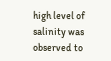high level of salinity was observed to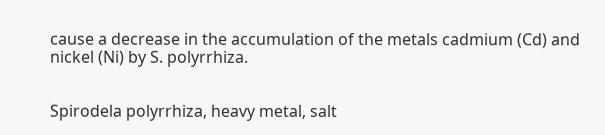cause a decrease in the accumulation of the metals cadmium (Cd) and nickel (Ni) by S. polyrrhiza.


Spirodela polyrrhiza, heavy metal, salt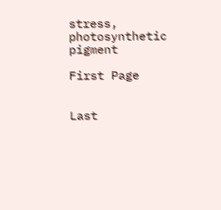stress, photosynthetic pigment

First Page


Last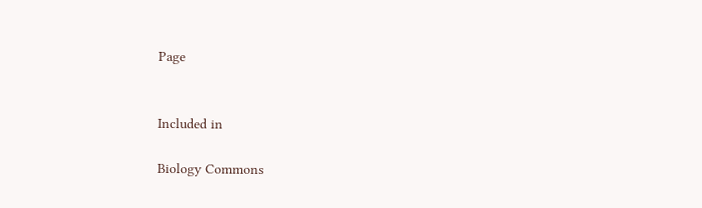Page


Included in

Biology Commons